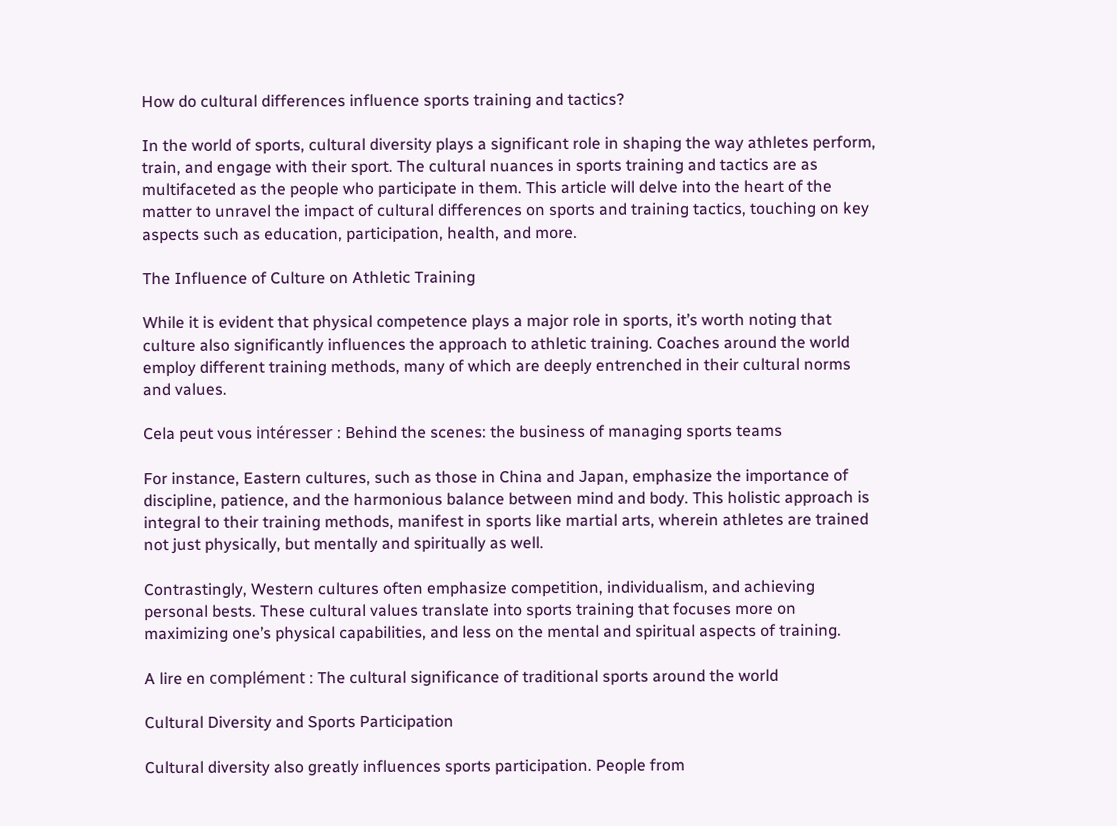How do cultural differences influence sports training and tactics?

In the world of sports, cultural diversity plays a significant role in shaping the way athletes perform, train, and engage with their sport. The cultural nuances in sports training and tactics are as multifaceted as the people who participate in them. This article will delve into the heart of the matter to unravel the impact of cultural differences on sports and training tactics, touching on key aspects such as education, participation, health, and more.

The Influence of Culture on Athletic Training

While it is evident that physical competence plays a major role in sports, it’s worth noting that culture also significantly influences the approach to athletic training. Coaches around the world employ different training methods, many of which are deeply entrenched in their cultural norms and values.

Cela peut vous intéresser : Behind the scenes: the business of managing sports teams

For instance, Eastern cultures, such as those in China and Japan, emphasize the importance of discipline, patience, and the harmonious balance between mind and body. This holistic approach is integral to their training methods, manifest in sports like martial arts, wherein athletes are trained not just physically, but mentally and spiritually as well.

Contrastingly, Western cultures often emphasize competition, individualism, and achieving personal bests. These cultural values translate into sports training that focuses more on maximizing one’s physical capabilities, and less on the mental and spiritual aspects of training.

A lire en complément : The cultural significance of traditional sports around the world

Cultural Diversity and Sports Participation

Cultural diversity also greatly influences sports participation. People from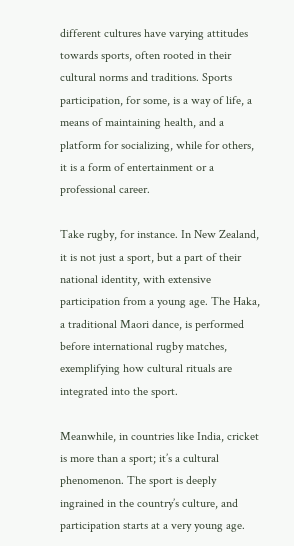different cultures have varying attitudes towards sports, often rooted in their cultural norms and traditions. Sports participation, for some, is a way of life, a means of maintaining health, and a platform for socializing, while for others, it is a form of entertainment or a professional career.

Take rugby, for instance. In New Zealand, it is not just a sport, but a part of their national identity, with extensive participation from a young age. The Haka, a traditional Maori dance, is performed before international rugby matches, exemplifying how cultural rituals are integrated into the sport.

Meanwhile, in countries like India, cricket is more than a sport; it’s a cultural phenomenon. The sport is deeply ingrained in the country’s culture, and participation starts at a very young age.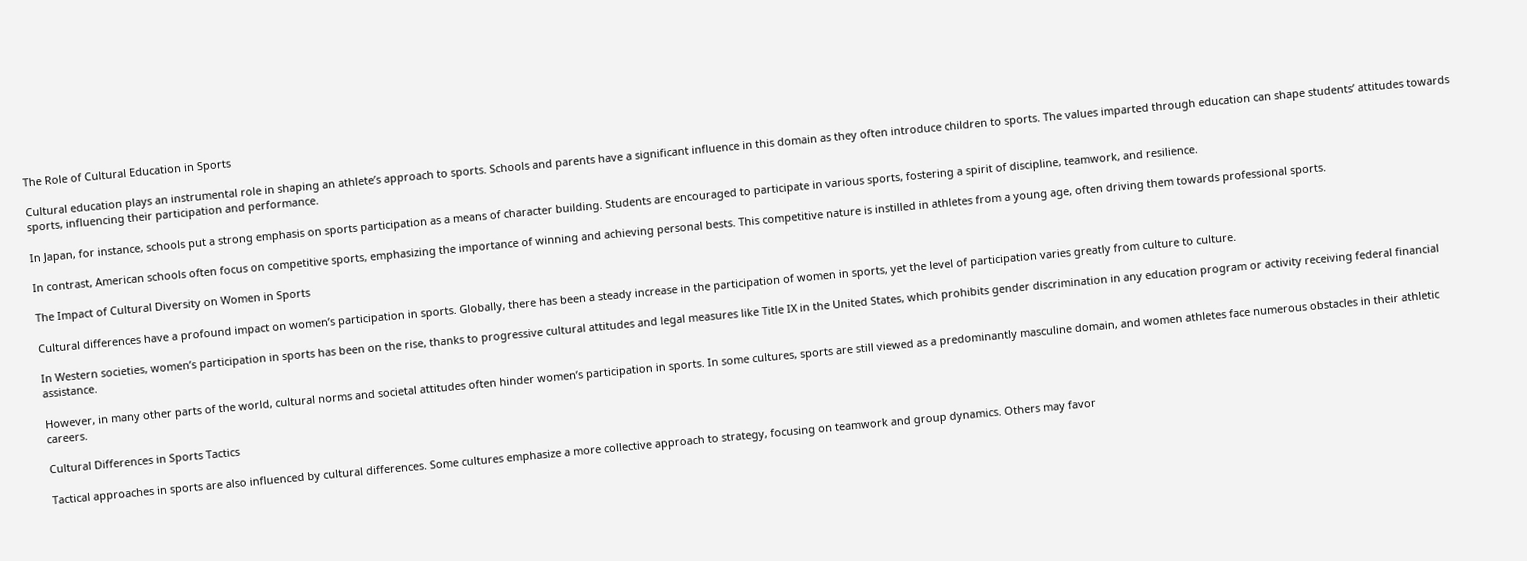The Role of Cultural Education in Sports

Cultural education plays an instrumental role in shaping an athlete’s approach to sports. Schools and parents have a significant influence in this domain as they often introduce children to sports. The values imparted through education can shape students’ attitudes towards sports, influencing their participation and performance.

In Japan, for instance, schools put a strong emphasis on sports participation as a means of character building. Students are encouraged to participate in various sports, fostering a spirit of discipline, teamwork, and resilience.

In contrast, American schools often focus on competitive sports, emphasizing the importance of winning and achieving personal bests. This competitive nature is instilled in athletes from a young age, often driving them towards professional sports.

The Impact of Cultural Diversity on Women in Sports

Cultural differences have a profound impact on women’s participation in sports. Globally, there has been a steady increase in the participation of women in sports, yet the level of participation varies greatly from culture to culture.

In Western societies, women’s participation in sports has been on the rise, thanks to progressive cultural attitudes and legal measures like Title IX in the United States, which prohibits gender discrimination in any education program or activity receiving federal financial assistance.

However, in many other parts of the world, cultural norms and societal attitudes often hinder women’s participation in sports. In some cultures, sports are still viewed as a predominantly masculine domain, and women athletes face numerous obstacles in their athletic careers.

Cultural Differences in Sports Tactics

Tactical approaches in sports are also influenced by cultural differences. Some cultures emphasize a more collective approach to strategy, focusing on teamwork and group dynamics. Others may favor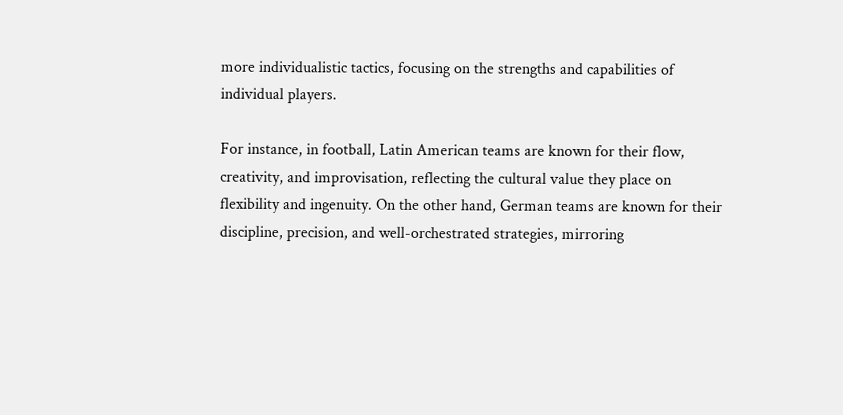more individualistic tactics, focusing on the strengths and capabilities of individual players.

For instance, in football, Latin American teams are known for their flow, creativity, and improvisation, reflecting the cultural value they place on flexibility and ingenuity. On the other hand, German teams are known for their discipline, precision, and well-orchestrated strategies, mirroring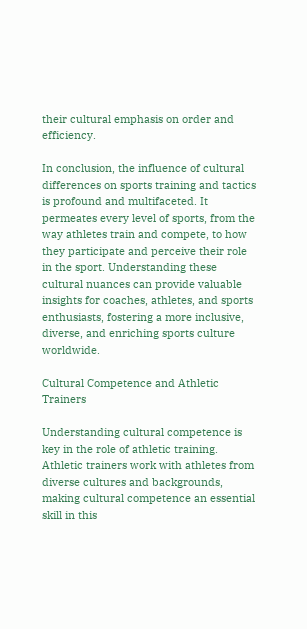their cultural emphasis on order and efficiency.

In conclusion, the influence of cultural differences on sports training and tactics is profound and multifaceted. It permeates every level of sports, from the way athletes train and compete, to how they participate and perceive their role in the sport. Understanding these cultural nuances can provide valuable insights for coaches, athletes, and sports enthusiasts, fostering a more inclusive, diverse, and enriching sports culture worldwide.

Cultural Competence and Athletic Trainers

Understanding cultural competence is key in the role of athletic training. Athletic trainers work with athletes from diverse cultures and backgrounds, making cultural competence an essential skill in this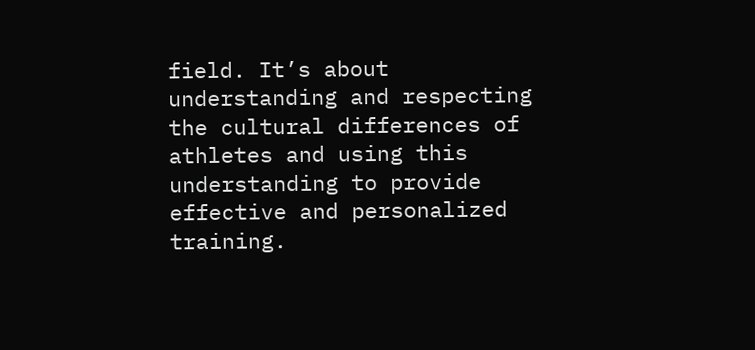field. It’s about understanding and respecting the cultural differences of athletes and using this understanding to provide effective and personalized training.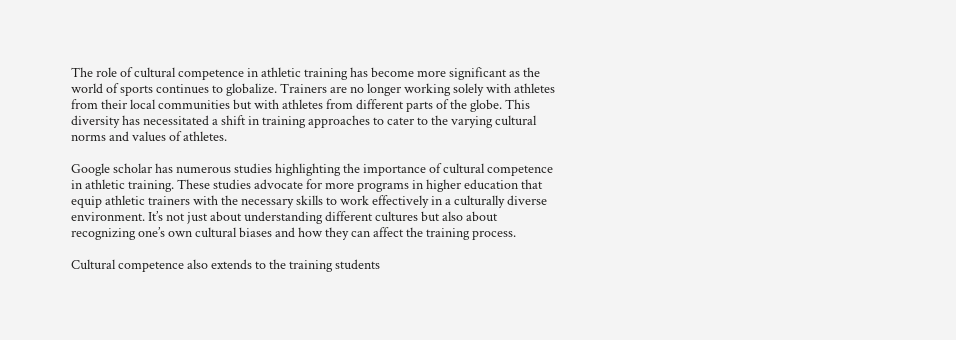The role of cultural competence in athletic training has become more significant as the world of sports continues to globalize. Trainers are no longer working solely with athletes from their local communities but with athletes from different parts of the globe. This diversity has necessitated a shift in training approaches to cater to the varying cultural norms and values of athletes.

Google scholar has numerous studies highlighting the importance of cultural competence in athletic training. These studies advocate for more programs in higher education that equip athletic trainers with the necessary skills to work effectively in a culturally diverse environment. It’s not just about understanding different cultures but also about recognizing one’s own cultural biases and how they can affect the training process.

Cultural competence also extends to the training students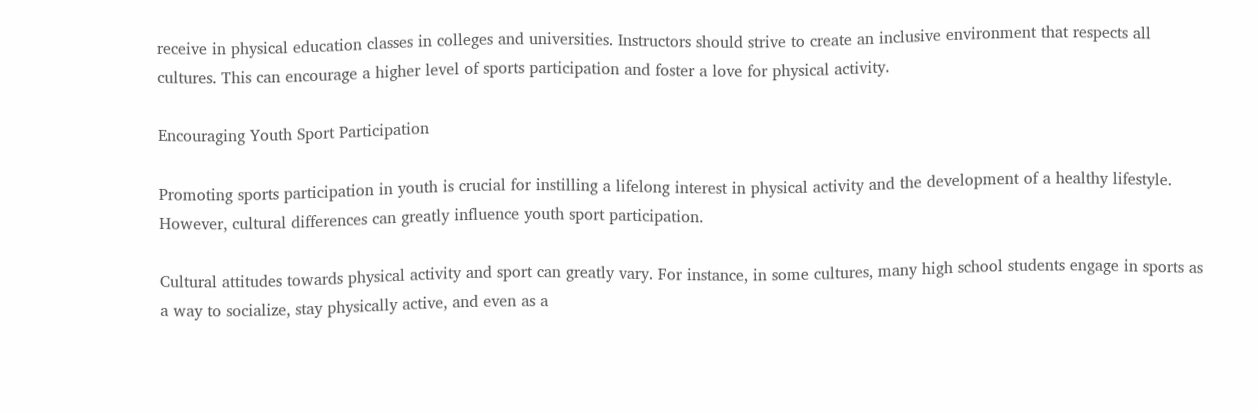receive in physical education classes in colleges and universities. Instructors should strive to create an inclusive environment that respects all cultures. This can encourage a higher level of sports participation and foster a love for physical activity.

Encouraging Youth Sport Participation

Promoting sports participation in youth is crucial for instilling a lifelong interest in physical activity and the development of a healthy lifestyle. However, cultural differences can greatly influence youth sport participation.

Cultural attitudes towards physical activity and sport can greatly vary. For instance, in some cultures, many high school students engage in sports as a way to socialize, stay physically active, and even as a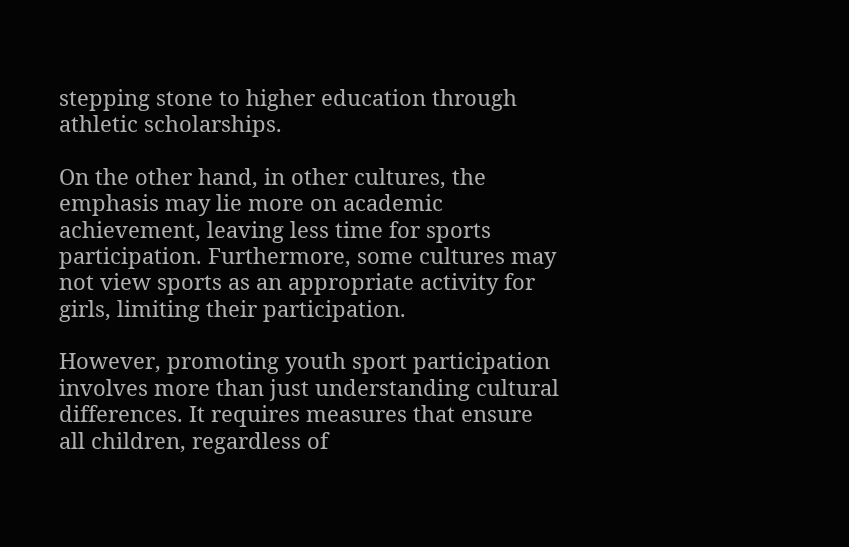stepping stone to higher education through athletic scholarships.

On the other hand, in other cultures, the emphasis may lie more on academic achievement, leaving less time for sports participation. Furthermore, some cultures may not view sports as an appropriate activity for girls, limiting their participation.

However, promoting youth sport participation involves more than just understanding cultural differences. It requires measures that ensure all children, regardless of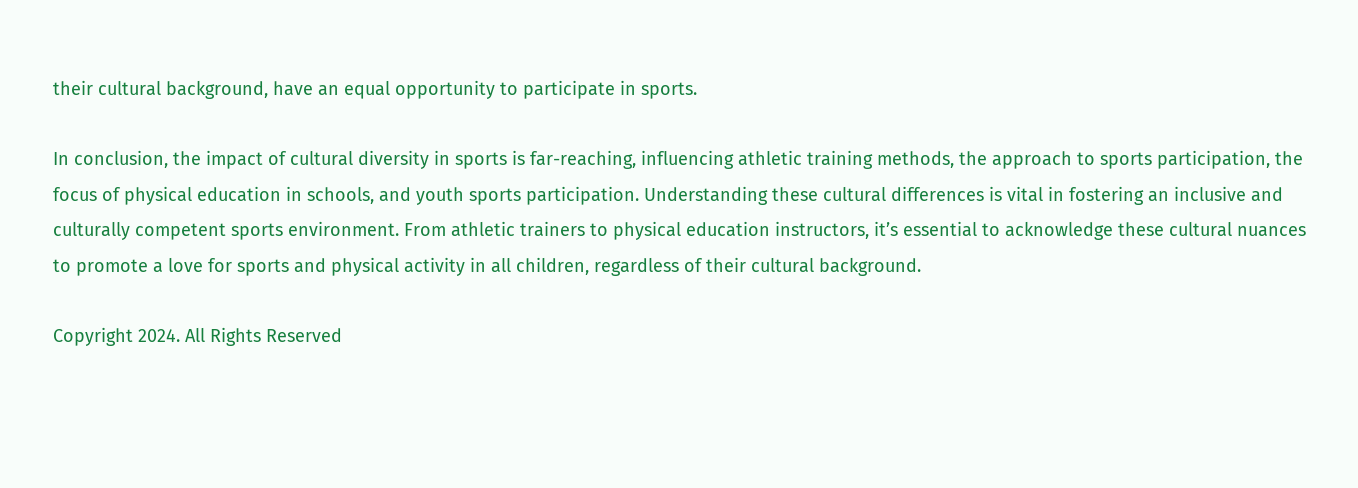their cultural background, have an equal opportunity to participate in sports.

In conclusion, the impact of cultural diversity in sports is far-reaching, influencing athletic training methods, the approach to sports participation, the focus of physical education in schools, and youth sports participation. Understanding these cultural differences is vital in fostering an inclusive and culturally competent sports environment. From athletic trainers to physical education instructors, it’s essential to acknowledge these cultural nuances to promote a love for sports and physical activity in all children, regardless of their cultural background.

Copyright 2024. All Rights Reserved